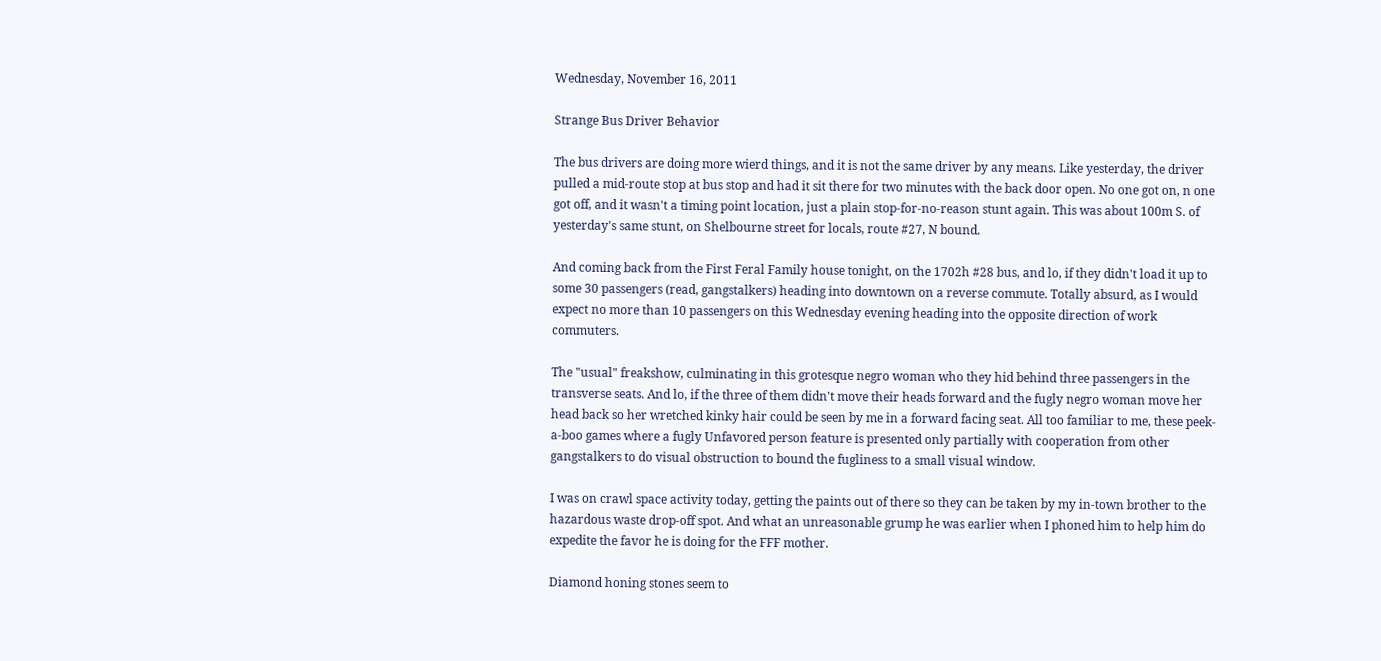Wednesday, November 16, 2011

Strange Bus Driver Behavior

The bus drivers are doing more wierd things, and it is not the same driver by any means. Like yesterday, the driver pulled a mid-route stop at bus stop and had it sit there for two minutes with the back door open. No one got on, n one got off, and it wasn't a timing point location, just a plain stop-for-no-reason stunt again. This was about 100m S. of yesterday's same stunt, on Shelbourne street for locals, route #27, N bound.

And coming back from the First Feral Family house tonight, on the 1702h #28 bus, and lo, if they didn't load it up to some 30 passengers (read, gangstalkers) heading into downtown on a reverse commute. Totally absurd, as I would expect no more than 10 passengers on this Wednesday evening heading into the opposite direction of work commuters.

The "usual" freakshow, culminating in this grotesque negro woman who they hid behind three passengers in the transverse seats. And lo, if the three of them didn't move their heads forward and the fugly negro woman move her head back so her wretched kinky hair could be seen by me in a forward facing seat. All too familiar to me, these peek-a-boo games where a fugly Unfavored person feature is presented only partially with cooperation from other gangstalkers to do visual obstruction to bound the fugliness to a small visual window.

I was on crawl space activity today, getting the paints out of there so they can be taken by my in-town brother to the hazardous waste drop-off spot. And what an unreasonable grump he was earlier when I phoned him to help him do expedite the favor he is doing for the FFF mother.

Diamond honing stones seem to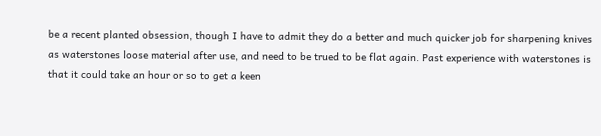be a recent planted obsession, though I have to admit they do a better and much quicker job for sharpening knives as waterstones loose material after use, and need to be trued to be flat again. Past experience with waterstones is that it could take an hour or so to get a keen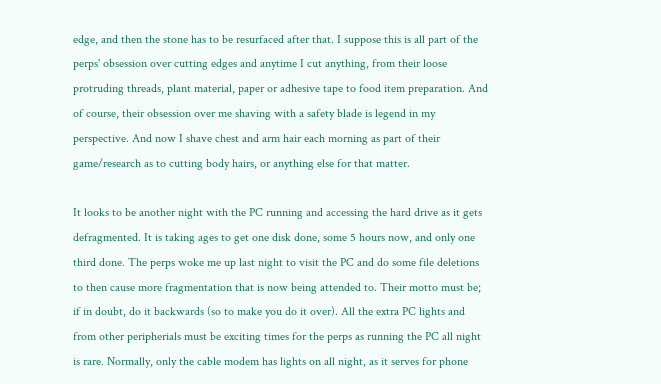edge, and then the stone has to be resurfaced after that. I suppose this is all part of the perps' obsession over cutting edges and anytime I cut anything, from their loose protruding threads, plant material, paper or adhesive tape to food item preparation. And of course, their obsession over me shaving with a safety blade is legend in my perspective. And now I shave chest and arm hair each morning as part of their game/research as to cutting body hairs, or anything else for that matter.

It looks to be another night with the PC running and accessing the hard drive as it gets defragmented. It is taking ages to get one disk done, some 5 hours now, and only one third done. The perps woke me up last night to visit the PC and do some file deletions to then cause more fragmentation that is now being attended to. Their motto must be; if in doubt, do it backwards (so to make you do it over). All the extra PC lights and from other peripherials must be exciting times for the perps as running the PC all night is rare. Normally, only the cable modem has lights on all night, as it serves for phone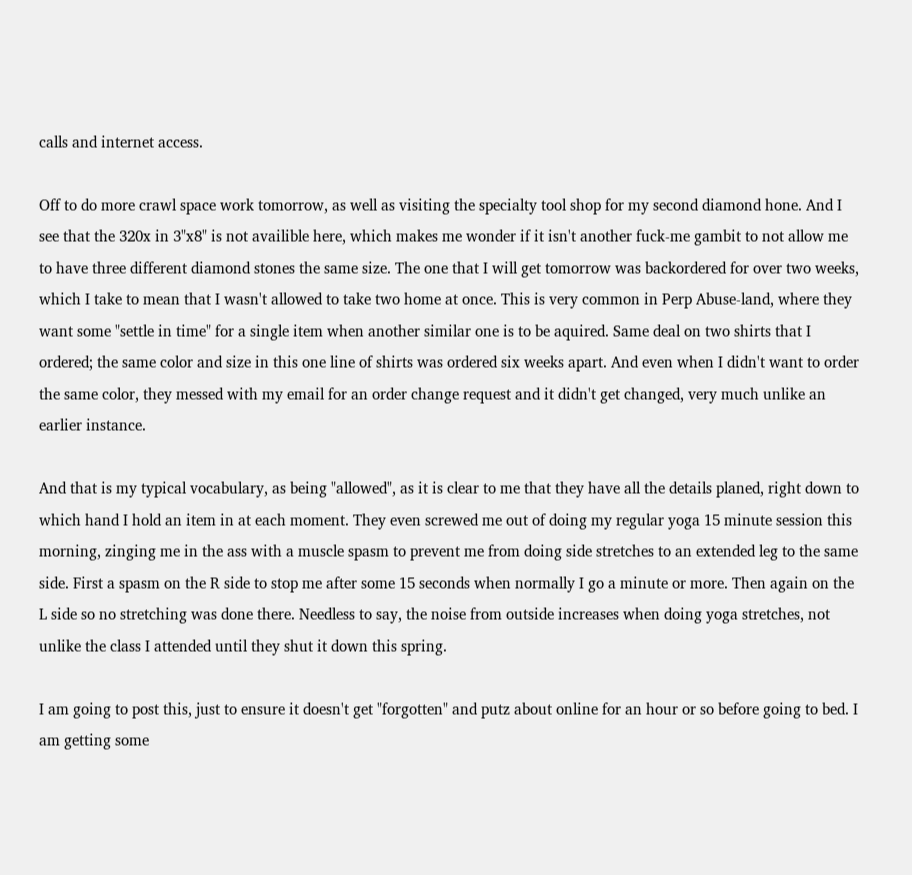calls and internet access.

Off to do more crawl space work tomorrow, as well as visiting the specialty tool shop for my second diamond hone. And I see that the 320x in 3"x8" is not availible here, which makes me wonder if it isn't another fuck-me gambit to not allow me to have three different diamond stones the same size. The one that I will get tomorrow was backordered for over two weeks, which I take to mean that I wasn't allowed to take two home at once. This is very common in Perp Abuse-land, where they want some "settle in time" for a single item when another similar one is to be aquired. Same deal on two shirts that I ordered; the same color and size in this one line of shirts was ordered six weeks apart. And even when I didn't want to order the same color, they messed with my email for an order change request and it didn't get changed, very much unlike an earlier instance.

And that is my typical vocabulary, as being "allowed", as it is clear to me that they have all the details planed, right down to which hand I hold an item in at each moment. They even screwed me out of doing my regular yoga 15 minute session this morning, zinging me in the ass with a muscle spasm to prevent me from doing side stretches to an extended leg to the same side. First a spasm on the R side to stop me after some 15 seconds when normally I go a minute or more. Then again on the L side so no stretching was done there. Needless to say, the noise from outside increases when doing yoga stretches, not unlike the class I attended until they shut it down this spring.

I am going to post this, just to ensure it doesn't get "forgotten" and putz about online for an hour or so before going to bed. I am getting some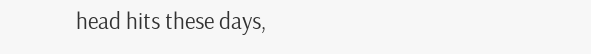head hits these days,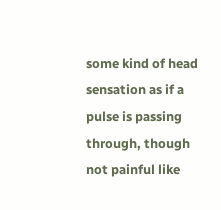some kind of head sensation as if a pulse is passing through, though not painful like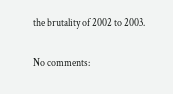the brutality of 2002 to 2003.

No comments: